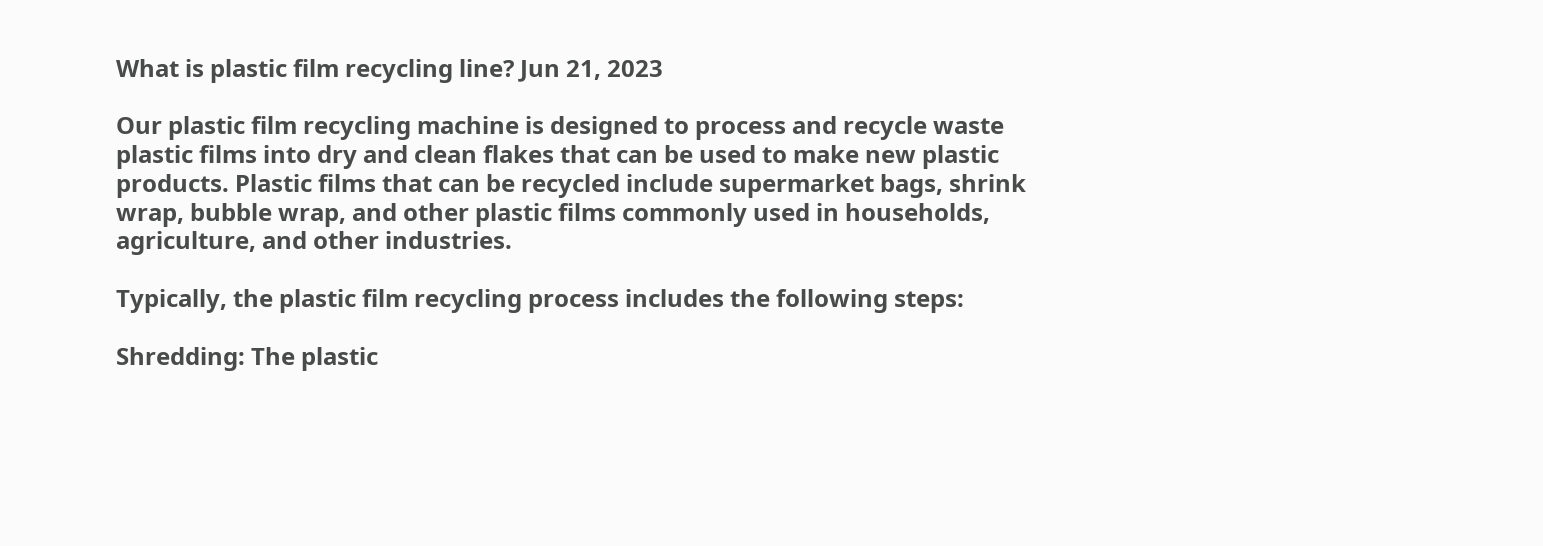What is plastic film recycling line? Jun 21, 2023

Our plastic film recycling machine is designed to process and recycle waste plastic films into dry and clean flakes that can be used to make new plastic products. Plastic films that can be recycled include supermarket bags, shrink wrap, bubble wrap, and other plastic films commonly used in households, agriculture, and other industries.

Typically, the plastic film recycling process includes the following steps:

Shredding: The plastic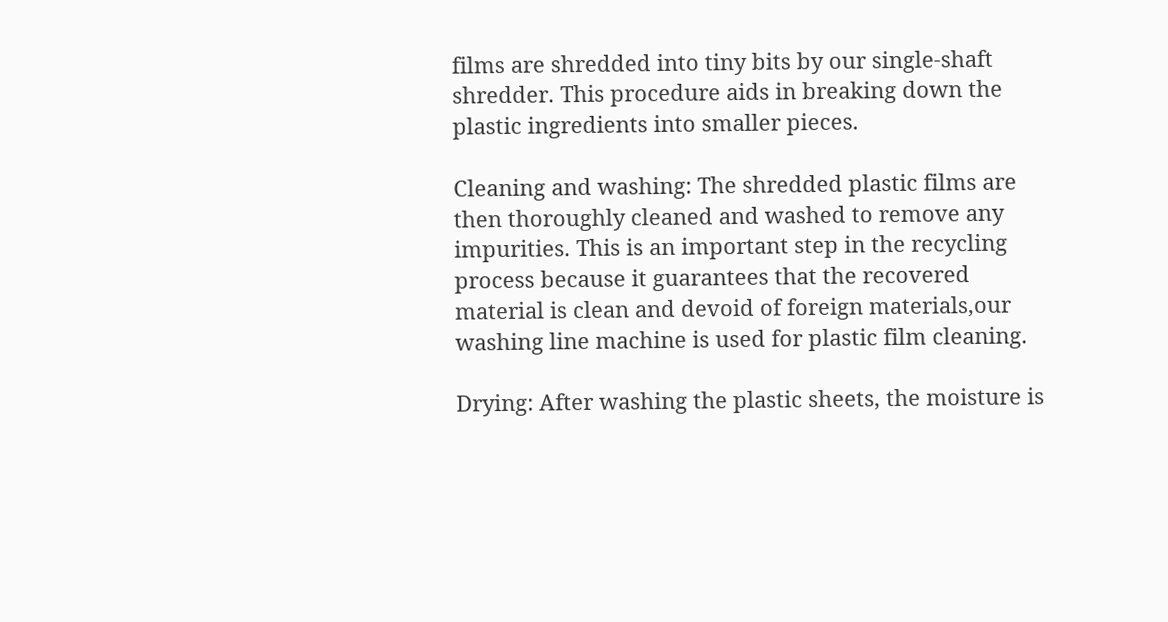films are shredded into tiny bits by our single-shaft shredder. This procedure aids in breaking down the plastic ingredients into smaller pieces.

Cleaning and washing: The shredded plastic films are then thoroughly cleaned and washed to remove any impurities. This is an important step in the recycling process because it guarantees that the recovered material is clean and devoid of foreign materials,our washing line machine is used for plastic film cleaning.

Drying: After washing the plastic sheets, the moisture is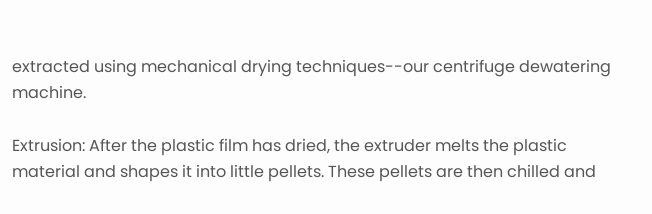extracted using mechanical drying techniques--our centrifuge dewatering machine.

Extrusion: After the plastic film has dried, the extruder melts the plastic material and shapes it into little pellets. These pellets are then chilled and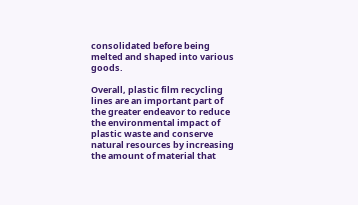consolidated before being melted and shaped into various goods.

Overall, plastic film recycling lines are an important part of the greater endeavor to reduce the environmental impact of plastic waste and conserve natural resources by increasing the amount of material that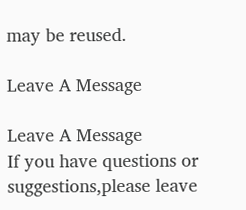may be reused.

Leave A Message

Leave A Message
If you have questions or suggestions,please leave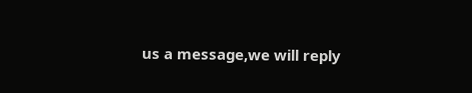us a message,we will reply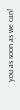you as soon as we can!